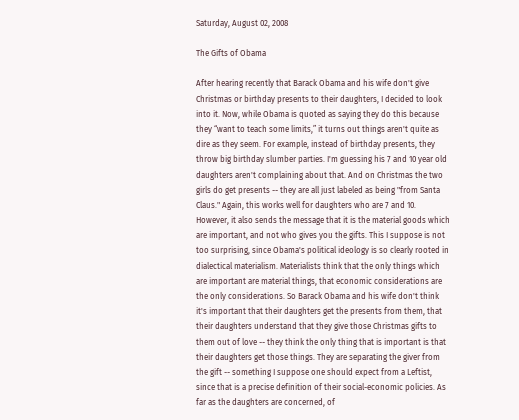Saturday, August 02, 2008

The Gifts of Obama

After hearing recently that Barack Obama and his wife don't give Christmas or birthday presents to their daughters, I decided to look into it. Now, while Obama is quoted as saying they do this because they “want to teach some limits,” it turns out things aren't quite as dire as they seem. For example, instead of birthday presents, they throw big birthday slumber parties. I'm guessing his 7 and 10 year old daughters aren't complaining about that. And on Christmas the two girls do get presents -- they are all just labeled as being "from Santa Claus." Again, this works well for daughters who are 7 and 10. However, it also sends the message that it is the material goods which are important, and not who gives you the gifts. This I suppose is not too surprising, since Obama's political ideology is so clearly rooted in dialectical materialism. Materialists think that the only things which are important are material things, that economic considerations are the only considerations. So Barack Obama and his wife don't think it's important that their daughters get the presents from them, that their daughters understand that they give those Christmas gifts to them out of love -- they think the only thing that is important is that their daughters get those things. They are separating the giver from the gift -- something I suppose one should expect from a Leftist, since that is a precise definition of their social-economic policies. As far as the daughters are concerned, of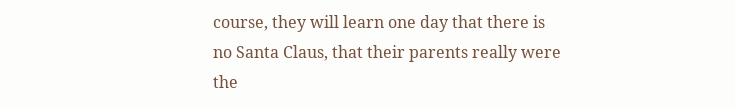course, they will learn one day that there is no Santa Claus, that their parents really were the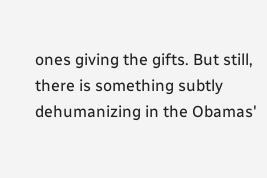ones giving the gifts. But still, there is something subtly dehumanizing in the Obamas'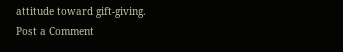attitude toward gift-giving.
Post a Comment